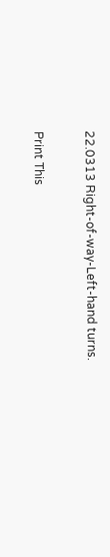22.0313 Right-of-way-Left-hand turns.

Print This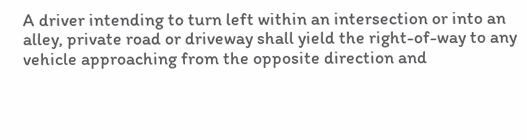A driver intending to turn left within an intersection or into an alley, private road or driveway shall yield the right-of-way to any vehicle approaching from the opposite direction and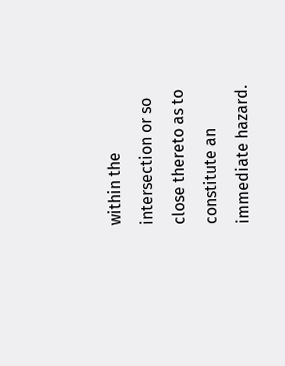within the intersection or so close thereto as to constitute an immediate hazard.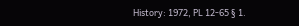History: 1972, PL 12-65 § 1.